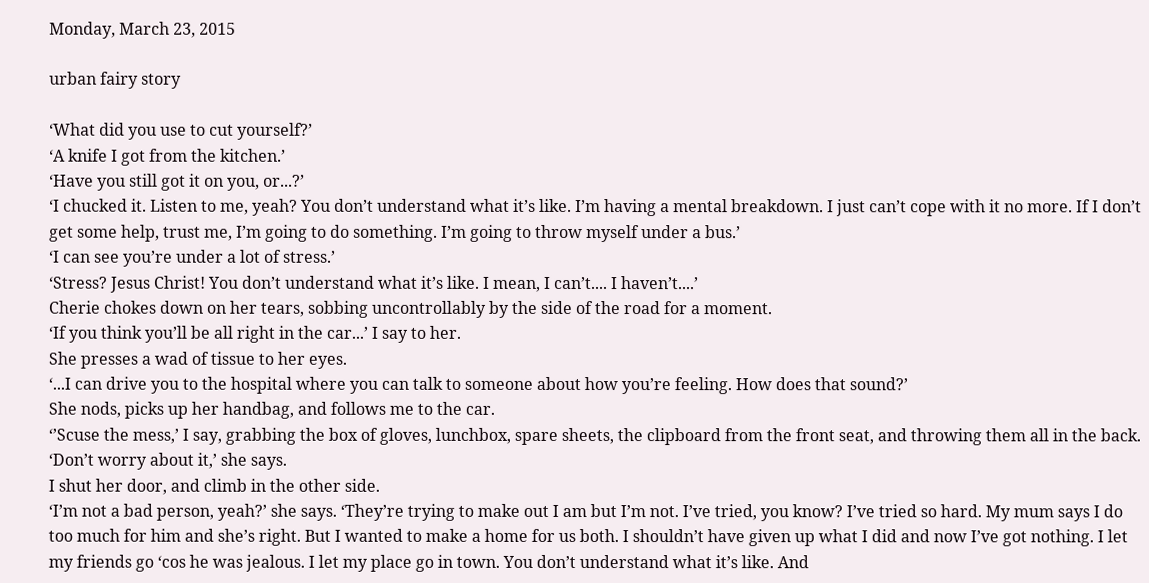Monday, March 23, 2015

urban fairy story

‘What did you use to cut yourself?’
‘A knife I got from the kitchen.’
‘Have you still got it on you, or...?’
‘I chucked it. Listen to me, yeah? You don’t understand what it’s like. I’m having a mental breakdown. I just can’t cope with it no more. If I don’t get some help, trust me, I’m going to do something. I’m going to throw myself under a bus.’
‘I can see you’re under a lot of stress.’
‘Stress? Jesus Christ! You don’t understand what it’s like. I mean, I can’t.... I haven’t....’
Cherie chokes down on her tears, sobbing uncontrollably by the side of the road for a moment.
‘If you think you’ll be all right in the car...’ I say to her.
She presses a wad of tissue to her eyes.
‘...I can drive you to the hospital where you can talk to someone about how you’re feeling. How does that sound?’
She nods, picks up her handbag, and follows me to the car.
‘’Scuse the mess,’ I say, grabbing the box of gloves, lunchbox, spare sheets, the clipboard from the front seat, and throwing them all in the back.
‘Don’t worry about it,’ she says.
I shut her door, and climb in the other side.
‘I’m not a bad person, yeah?’ she says. ‘They’re trying to make out I am but I’m not. I’ve tried, you know? I’ve tried so hard. My mum says I do too much for him and she’s right. But I wanted to make a home for us both. I shouldn’t have given up what I did and now I’ve got nothing. I let my friends go ‘cos he was jealous. I let my place go in town. You don’t understand what it’s like. And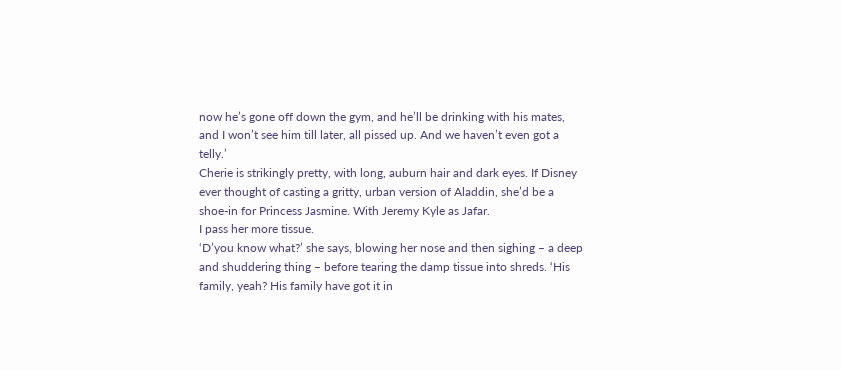now he’s gone off down the gym, and he’ll be drinking with his mates, and I won’t see him till later, all pissed up. And we haven’t even got a telly.’
Cherie is strikingly pretty, with long, auburn hair and dark eyes. If Disney ever thought of casting a gritty, urban version of Aladdin, she’d be a shoe-in for Princess Jasmine. With Jeremy Kyle as Jafar.
I pass her more tissue.
‘D’you know what?’ she says, blowing her nose and then sighing – a deep and shuddering thing – before tearing the damp tissue into shreds. ‘His family, yeah? His family have got it in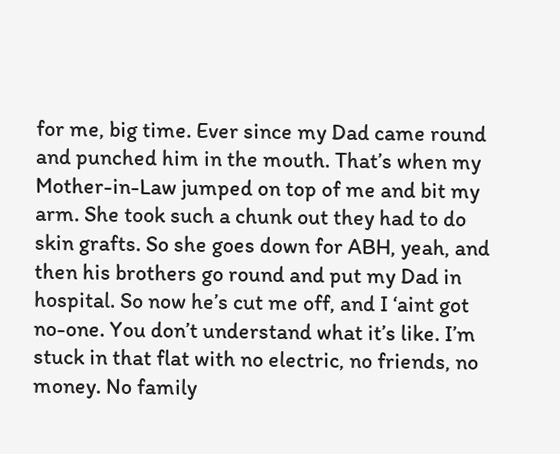for me, big time. Ever since my Dad came round and punched him in the mouth. That’s when my Mother-in-Law jumped on top of me and bit my arm. She took such a chunk out they had to do skin grafts. So she goes down for ABH, yeah, and then his brothers go round and put my Dad in hospital. So now he’s cut me off, and I ‘aint got no-one. You don’t understand what it’s like. I’m stuck in that flat with no electric, no friends, no money. No family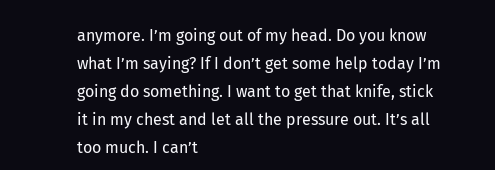anymore. I’m going out of my head. Do you know what I’m saying? If I don’t get some help today I’m going do something. I want to get that knife, stick it in my chest and let all the pressure out. It’s all too much. I can’t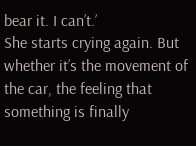bear it. I can’t.’
She starts crying again. But whether it’s the movement of the car, the feeling that something is finally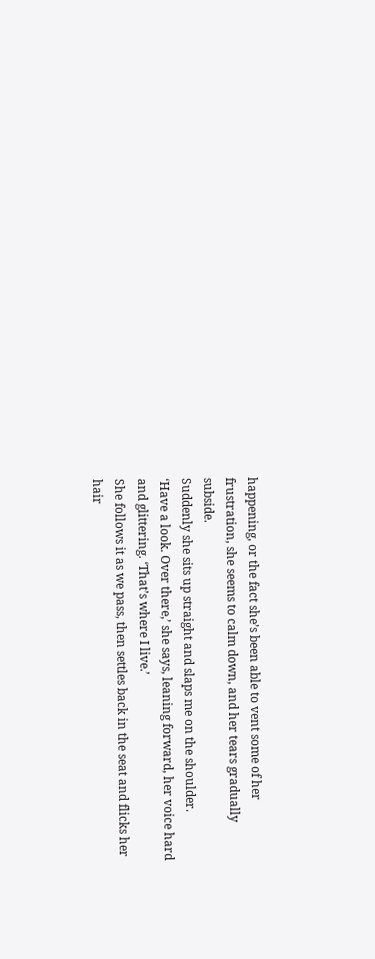happening, or the fact she’s been able to vent some of her frustration, she seems to calm down, and her tears gradually subside.
Suddenly she sits up straight and slaps me on the shoulder.
‘Have a look. Over there,’ she says, leaning forward, her voice hard and glittering. ‘That’s where I live.’
She follows it as we pass, then settles back in the seat and flicks her hair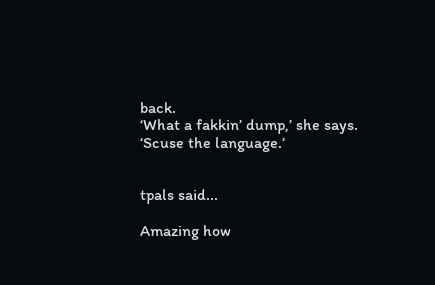back.
‘What a fakkin’ dump,’ she says. ‘Scuse the language.’


tpals said...

Amazing how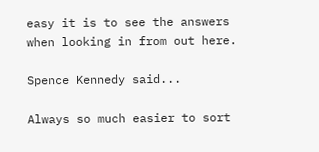easy it is to see the answers when looking in from out here.

Spence Kennedy said...

Always so much easier to sort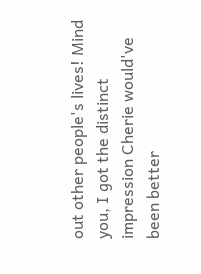out other people's lives! Mind you, I got the distinct impression Cherie would've been better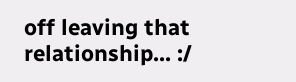off leaving that relationship... :/